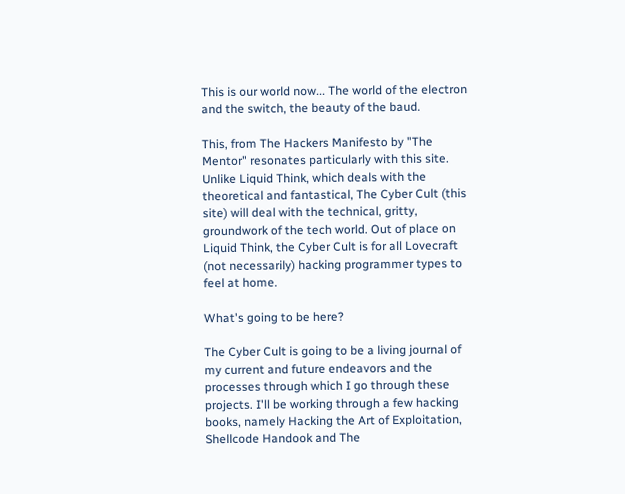This is our world now... The world of the electron and the switch, the beauty of the baud.

This, from The Hackers Manifesto by "The Mentor" resonates particularly with this site. Unlike Liquid Think, which deals with the theoretical and fantastical, The Cyber Cult (this site) will deal with the technical, gritty, groundwork of the tech world. Out of place on Liquid Think, the Cyber Cult is for all Lovecraft (not necessarily) hacking programmer types to feel at home.

What's going to be here?

The Cyber Cult is going to be a living journal of my current and future endeavors and the processes through which I go through these projects. I'll be working through a few hacking books, namely Hacking the Art of Exploitation, Shellcode Handook and The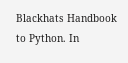Blackhats Handbook to Python. In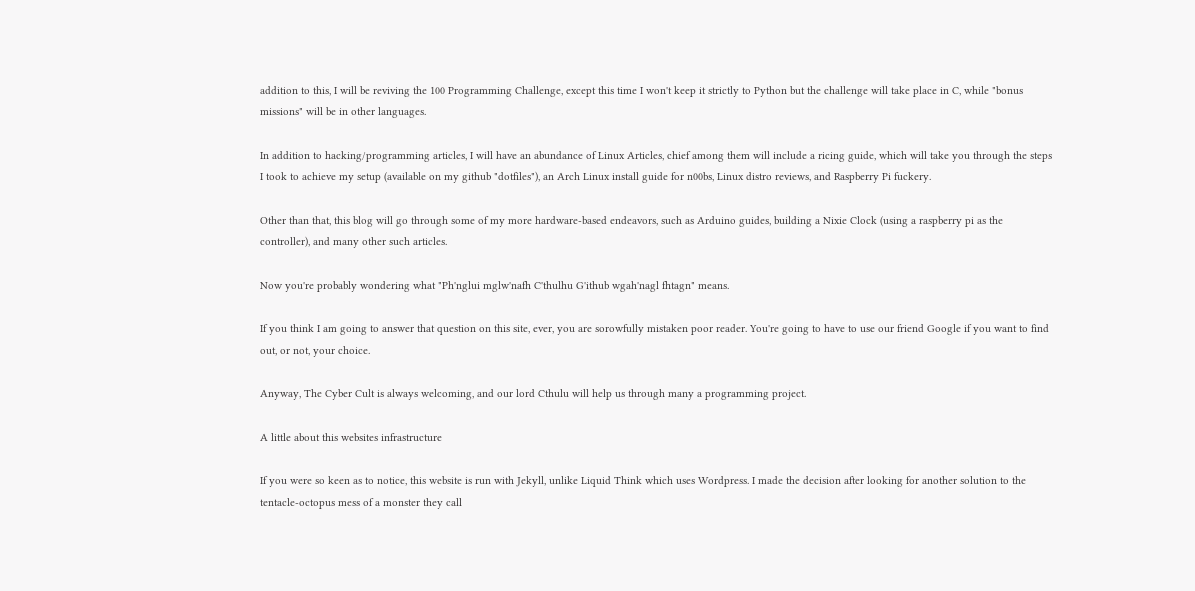addition to this, I will be reviving the 100 Programming Challenge, except this time I won't keep it strictly to Python but the challenge will take place in C, while "bonus missions" will be in other languages.

In addition to hacking/programming articles, I will have an abundance of Linux Articles, chief among them will include a ricing guide, which will take you through the steps I took to achieve my setup (available on my github "dotfiles"), an Arch Linux install guide for n00bs, Linux distro reviews, and Raspberry Pi fuckery.

Other than that, this blog will go through some of my more hardware-based endeavors, such as Arduino guides, building a Nixie Clock (using a raspberry pi as the controller), and many other such articles.

Now you're probably wondering what "Ph'nglui mglw'nafh C'thulhu G'ithub wgah'nagl fhtagn" means.

If you think I am going to answer that question on this site, ever, you are sorowfully mistaken poor reader. You're going to have to use our friend Google if you want to find out, or not, your choice.

Anyway, The Cyber Cult is always welcoming, and our lord Cthulu will help us through many a programming project.

A little about this websites infrastructure

If you were so keen as to notice, this website is run with Jekyll, unlike Liquid Think which uses Wordpress. I made the decision after looking for another solution to the tentacle-octopus mess of a monster they call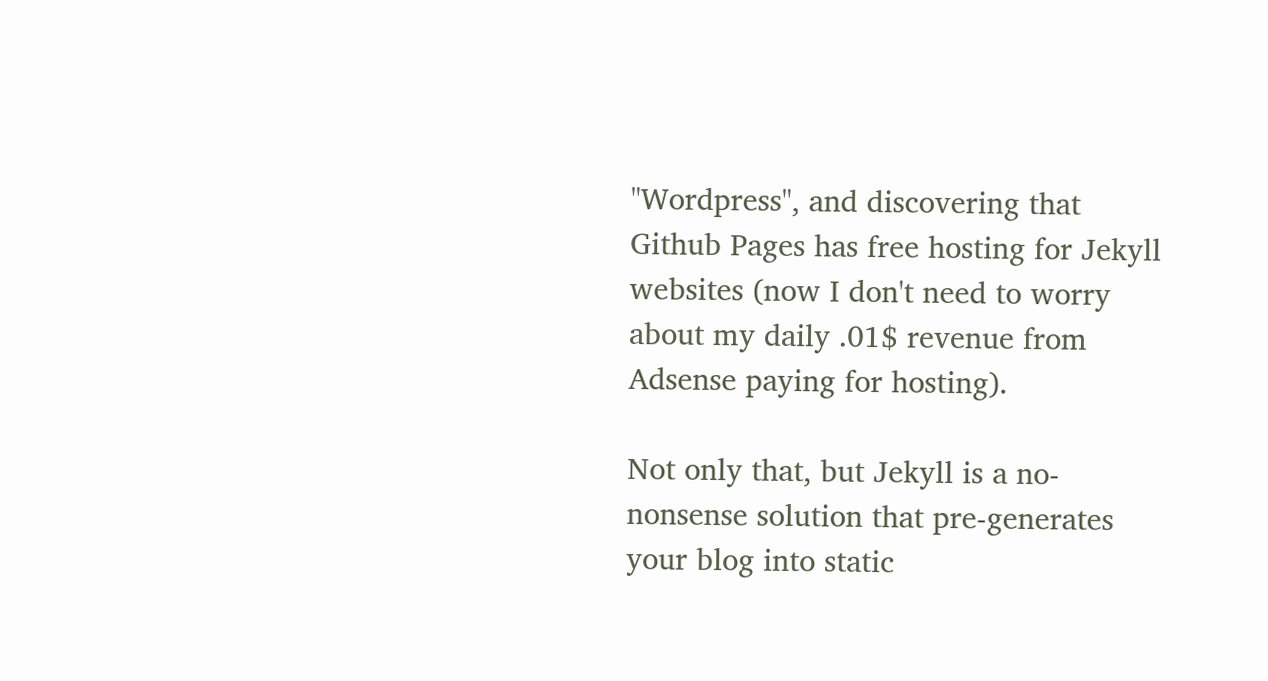"Wordpress", and discovering that Github Pages has free hosting for Jekyll websites (now I don't need to worry about my daily .01$ revenue from Adsense paying for hosting).

Not only that, but Jekyll is a no-nonsense solution that pre-generates your blog into static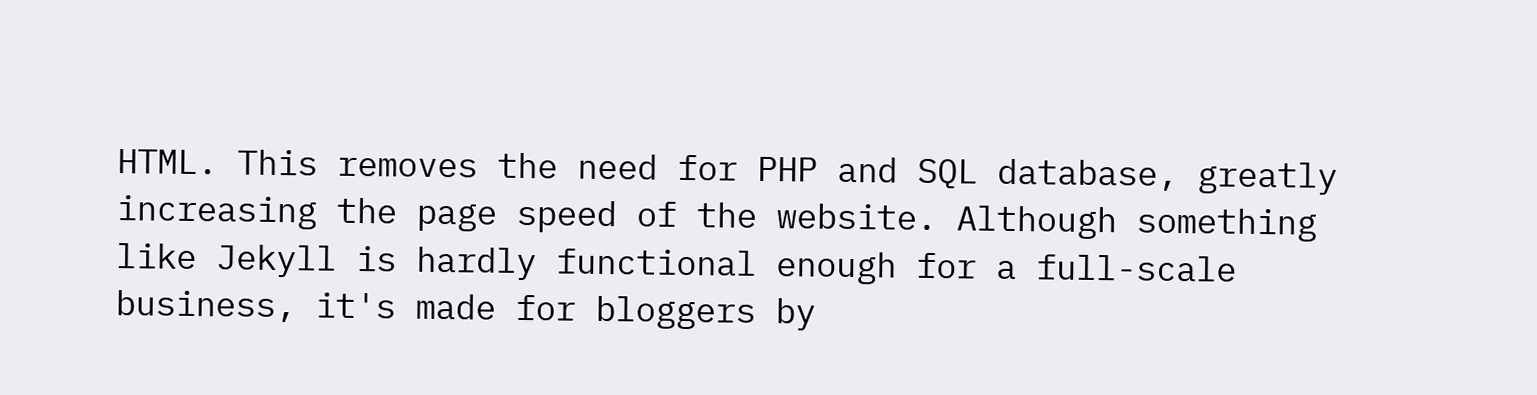HTML. This removes the need for PHP and SQL database, greatly increasing the page speed of the website. Although something like Jekyll is hardly functional enough for a full-scale business, it's made for bloggers by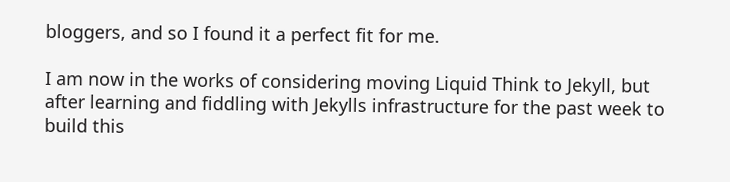bloggers, and so I found it a perfect fit for me.

I am now in the works of considering moving Liquid Think to Jekyll, but after learning and fiddling with Jekylls infrastructure for the past week to build this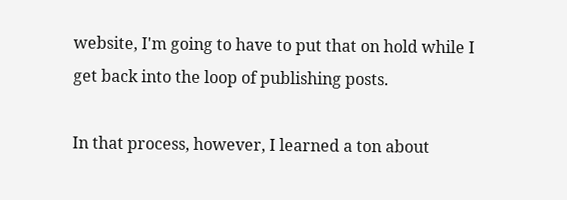website, I'm going to have to put that on hold while I get back into the loop of publishing posts.

In that process, however, I learned a ton about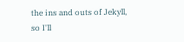the ins and outs of Jekyll, so I'll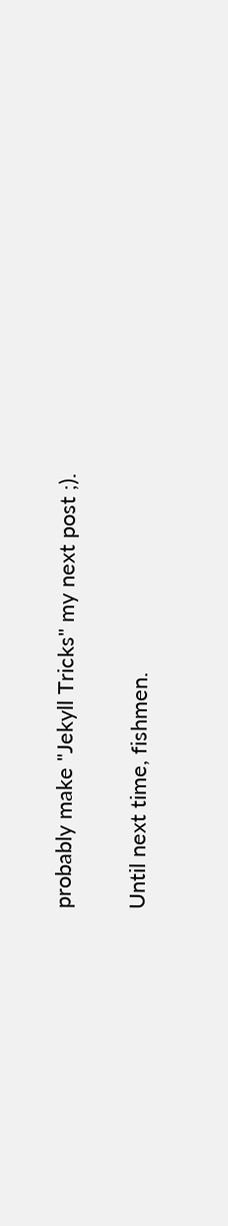probably make "Jekyll Tricks" my next post ;).

Until next time, fishmen.